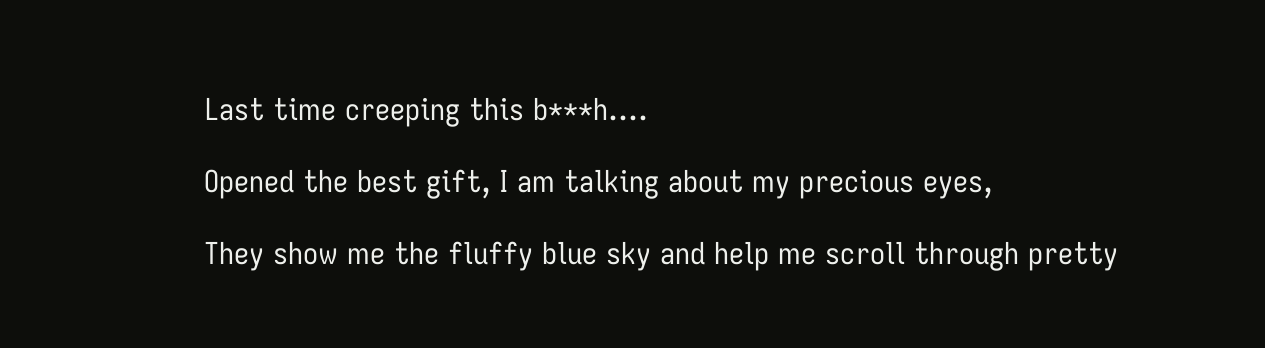Last time creeping this b***h….

Opened the best gift, I am talking about my precious eyes,

They show me the fluffy blue sky and help me scroll through pretty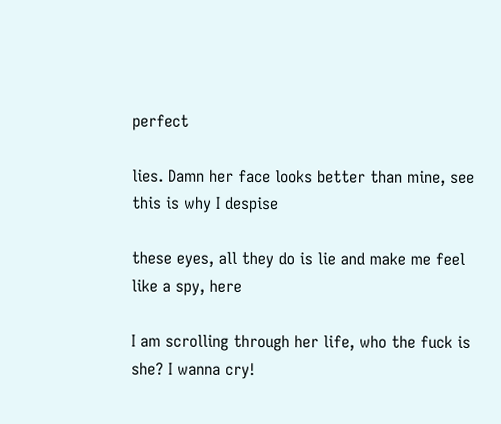perfect

lies. Damn her face looks better than mine, see this is why I despise

these eyes, all they do is lie and make me feel like a spy, here

I am scrolling through her life, who the fuck is she? I wanna cry!